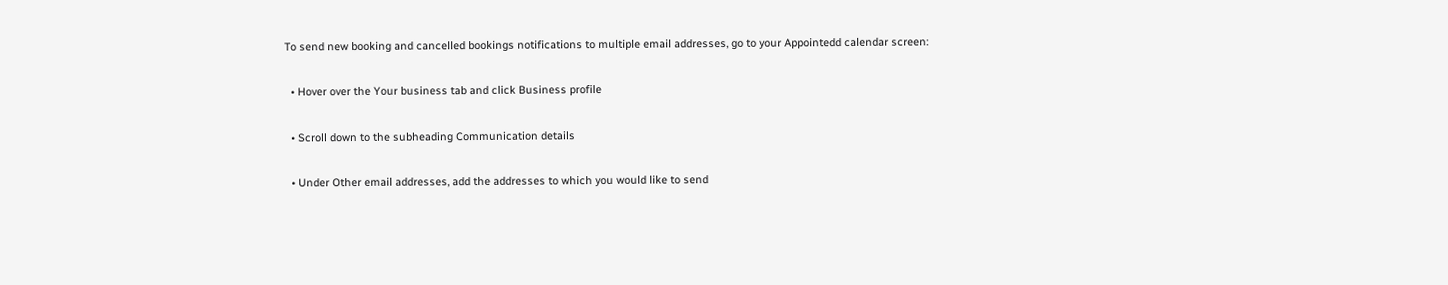To send new booking and cancelled bookings notifications to multiple email addresses, go to your Appointedd calendar screen:

  • Hover over the Your business tab and click Business profile

  • Scroll down to the subheading Communication details

  • Under Other email addresses, add the addresses to which you would like to send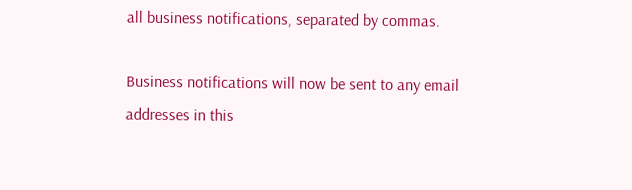all business notifications, separated by commas.

Business notifications will now be sent to any email addresses in this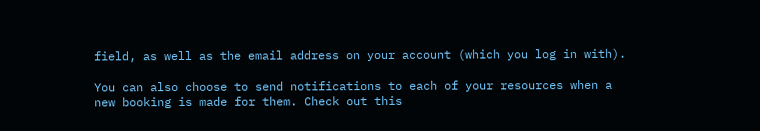field, as well as the email address on your account (which you log in with).

You can also choose to send notifications to each of your resources when a new booking is made for them. Check out this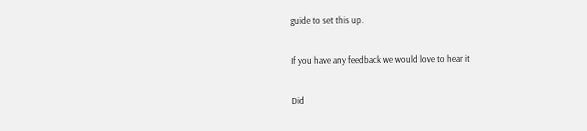guide to set this up.

If you have any feedback we would love to hear it

Did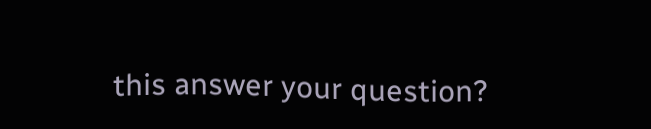this answer your question?